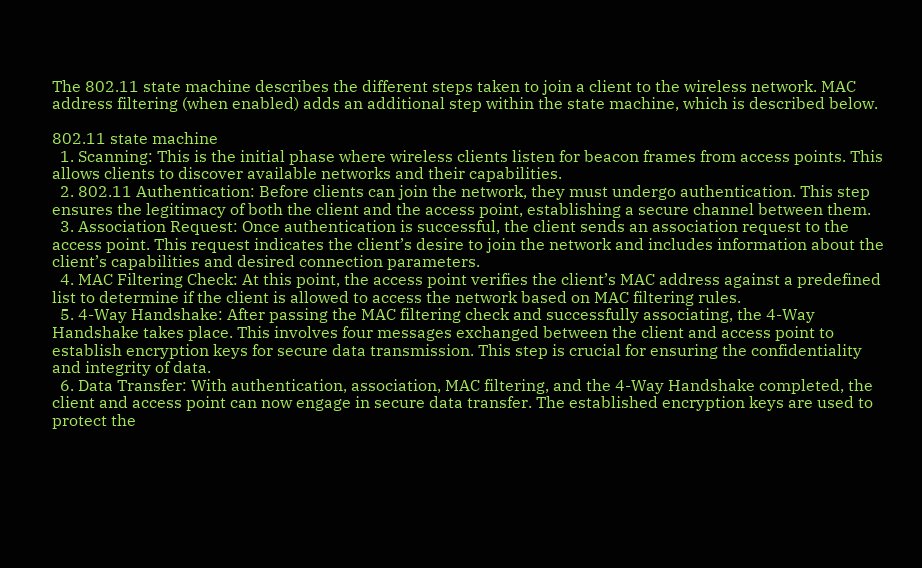The 802.11 state machine describes the different steps taken to join a client to the wireless network. MAC address filtering (when enabled) adds an additional step within the state machine, which is described below.

802.11 state machine
  1. Scanning: This is the initial phase where wireless clients listen for beacon frames from access points. This allows clients to discover available networks and their capabilities.
  2. 802.11 Authentication: Before clients can join the network, they must undergo authentication. This step ensures the legitimacy of both the client and the access point, establishing a secure channel between them.
  3. Association Request: Once authentication is successful, the client sends an association request to the access point. This request indicates the client’s desire to join the network and includes information about the client’s capabilities and desired connection parameters.
  4. MAC Filtering Check: At this point, the access point verifies the client’s MAC address against a predefined list to determine if the client is allowed to access the network based on MAC filtering rules.
  5. 4-Way Handshake: After passing the MAC filtering check and successfully associating, the 4-Way Handshake takes place. This involves four messages exchanged between the client and access point to establish encryption keys for secure data transmission. This step is crucial for ensuring the confidentiality and integrity of data.
  6. Data Transfer: With authentication, association, MAC filtering, and the 4-Way Handshake completed, the client and access point can now engage in secure data transfer. The established encryption keys are used to protect the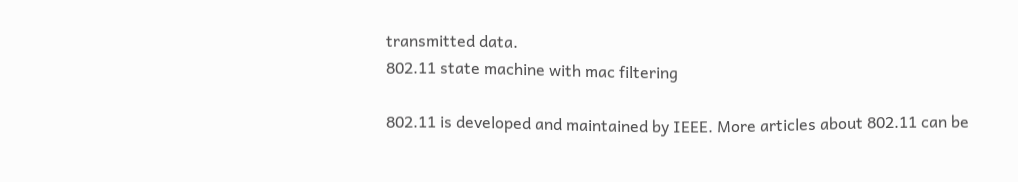transmitted data.
802.11 state machine with mac filtering

802.11 is developed and maintained by IEEE. More articles about 802.11 can be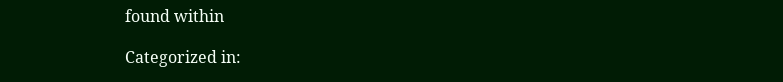found within

Categorized in: